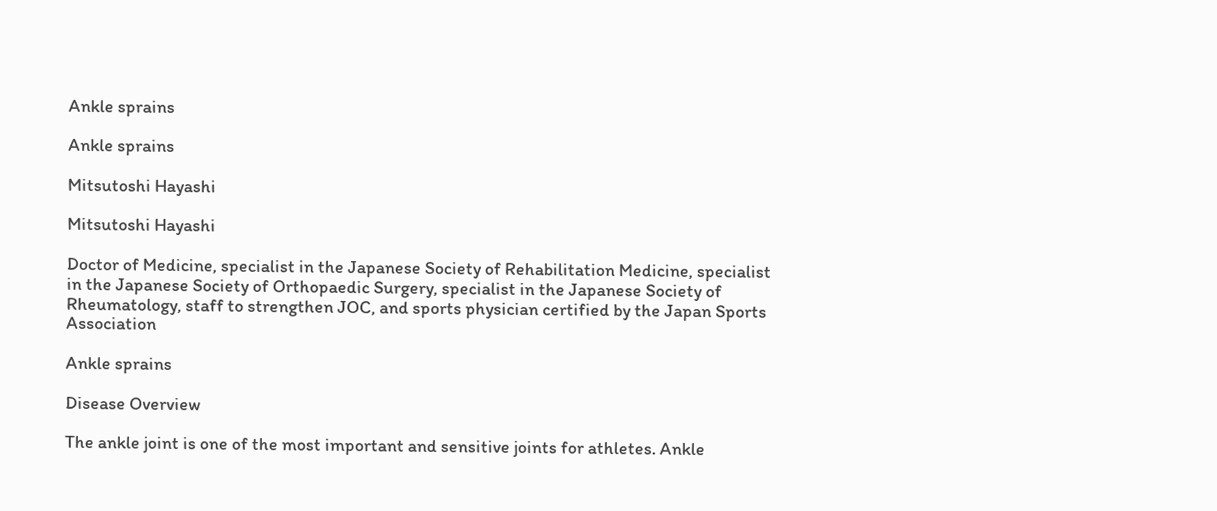Ankle sprains

Ankle sprains

Mitsutoshi Hayashi

Mitsutoshi Hayashi

Doctor of Medicine, specialist in the Japanese Society of Rehabilitation Medicine, specialist in the Japanese Society of Orthopaedic Surgery, specialist in the Japanese Society of Rheumatology, staff to strengthen JOC, and sports physician certified by the Japan Sports Association

Ankle sprains

Disease Overview

The ankle joint is one of the most important and sensitive joints for athletes. Ankle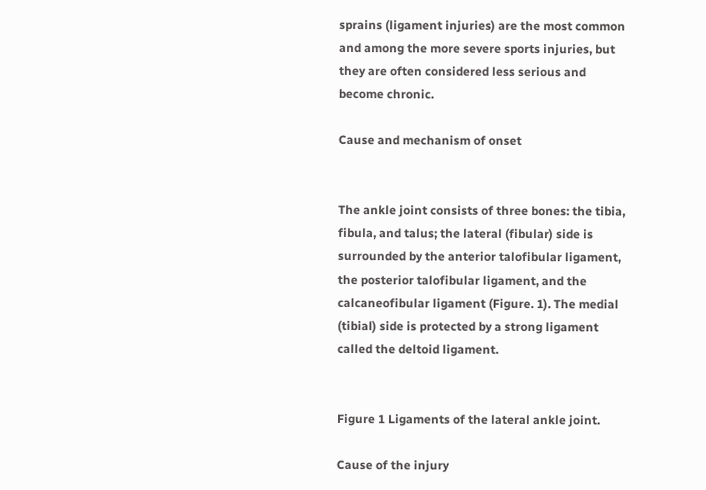sprains (ligament injuries) are the most common and among the more severe sports injuries, but they are often considered less serious and become chronic.

Cause and mechanism of onset


The ankle joint consists of three bones: the tibia, fibula, and talus; the lateral (fibular) side is surrounded by the anterior talofibular ligament, the posterior talofibular ligament, and the calcaneofibular ligament (Figure. 1). The medial (tibial) side is protected by a strong ligament called the deltoid ligament.


Figure 1 Ligaments of the lateral ankle joint.

Cause of the injury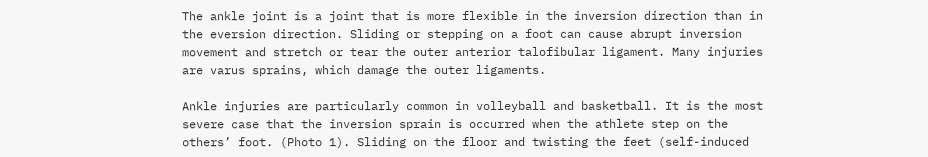The ankle joint is a joint that is more flexible in the inversion direction than in the eversion direction. Sliding or stepping on a foot can cause abrupt inversion movement and stretch or tear the outer anterior talofibular ligament. Many injuries are varus sprains, which damage the outer ligaments.

Ankle injuries are particularly common in volleyball and basketball. It is the most severe case that the inversion sprain is occurred when the athlete step on the others’ foot. (Photo 1). Sliding on the floor and twisting the feet (self-induced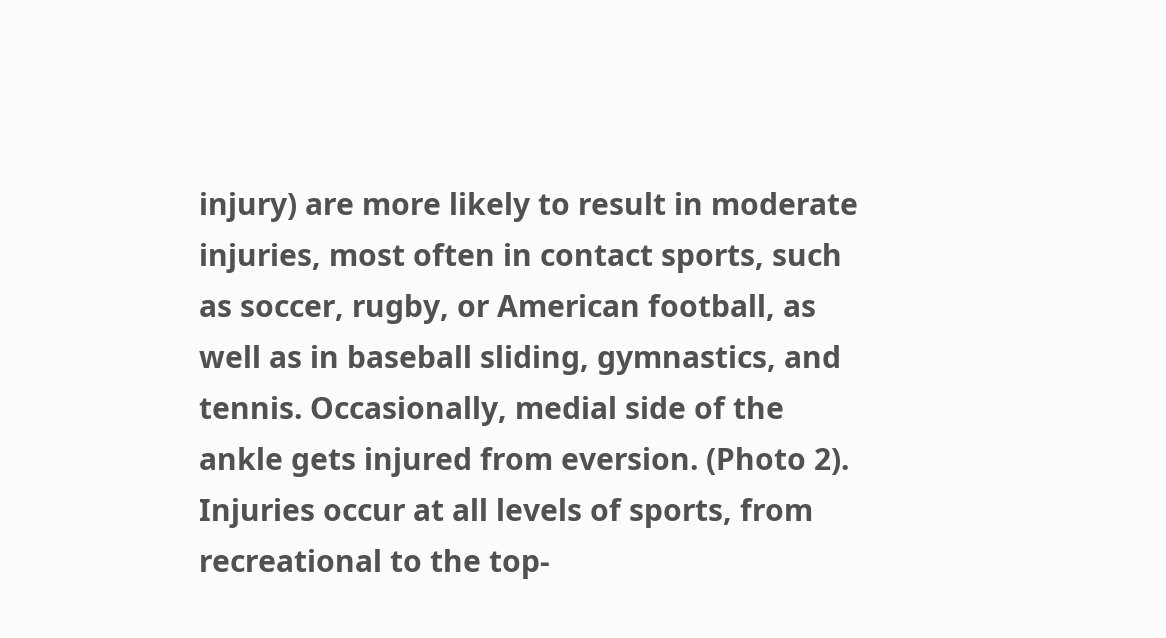injury) are more likely to result in moderate injuries, most often in contact sports, such as soccer, rugby, or American football, as well as in baseball sliding, gymnastics, and tennis. Occasionally, medial side of the ankle gets injured from eversion. (Photo 2).
Injuries occur at all levels of sports, from recreational to the top-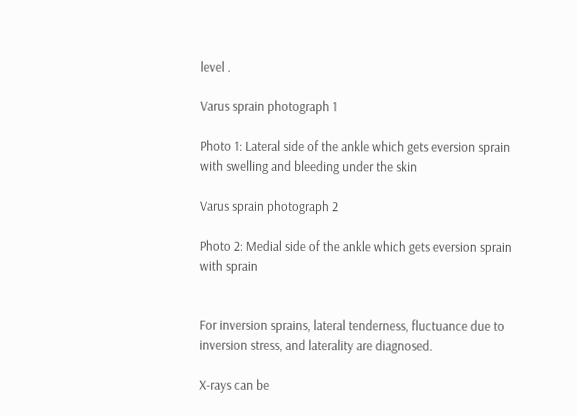level .

Varus sprain photograph 1

Photo 1: Lateral side of the ankle which gets eversion sprain with swelling and bleeding under the skin

Varus sprain photograph 2

Photo 2: Medial side of the ankle which gets eversion sprain with sprain


For inversion sprains, lateral tenderness, fluctuance due to inversion stress, and laterality are diagnosed.

X-rays can be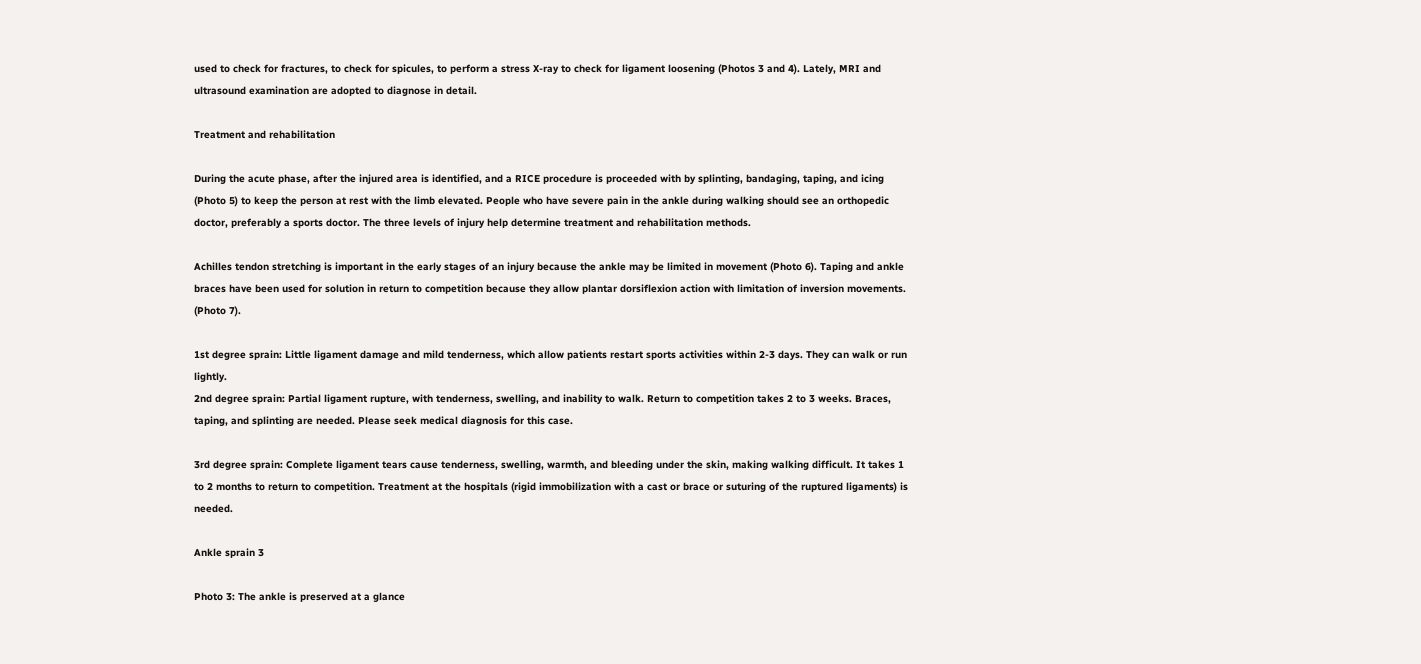used to check for fractures, to check for spicules, to perform a stress X-ray to check for ligament loosening (Photos 3 and 4). Lately, MRI and ultrasound examination are adopted to diagnose in detail.

Treatment and rehabilitation

During the acute phase, after the injured area is identified, and a RICE procedure is proceeded with by splinting, bandaging, taping, and icing (Photo 5) to keep the person at rest with the limb elevated. People who have severe pain in the ankle during walking should see an orthopedic doctor, preferably a sports doctor. The three levels of injury help determine treatment and rehabilitation methods.

Achilles tendon stretching is important in the early stages of an injury because the ankle may be limited in movement (Photo 6). Taping and ankle braces have been used for solution in return to competition because they allow plantar dorsiflexion action with limitation of inversion movements. (Photo 7).

1st degree sprain: Little ligament damage and mild tenderness, which allow patients restart sports activities within 2-3 days. They can walk or run lightly.
2nd degree sprain: Partial ligament rupture, with tenderness, swelling, and inability to walk. Return to competition takes 2 to 3 weeks. Braces, taping, and splinting are needed. Please seek medical diagnosis for this case.

3rd degree sprain: Complete ligament tears cause tenderness, swelling, warmth, and bleeding under the skin, making walking difficult. It takes 1 to 2 months to return to competition. Treatment at the hospitals (rigid immobilization with a cast or brace or suturing of the ruptured ligaments) is needed.

Ankle sprain 3

Photo 3: The ankle is preserved at a glance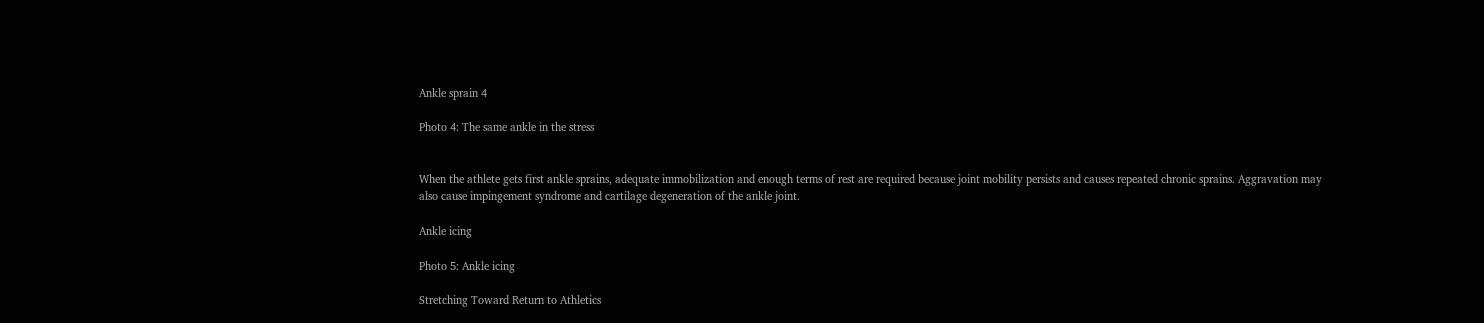Ankle sprain 4

Photo 4: The same ankle in the stress


When the athlete gets first ankle sprains, adequate immobilization and enough terms of rest are required because joint mobility persists and causes repeated chronic sprains. Aggravation may also cause impingement syndrome and cartilage degeneration of the ankle joint.

Ankle icing

Photo 5: Ankle icing

Stretching Toward Return to Athletics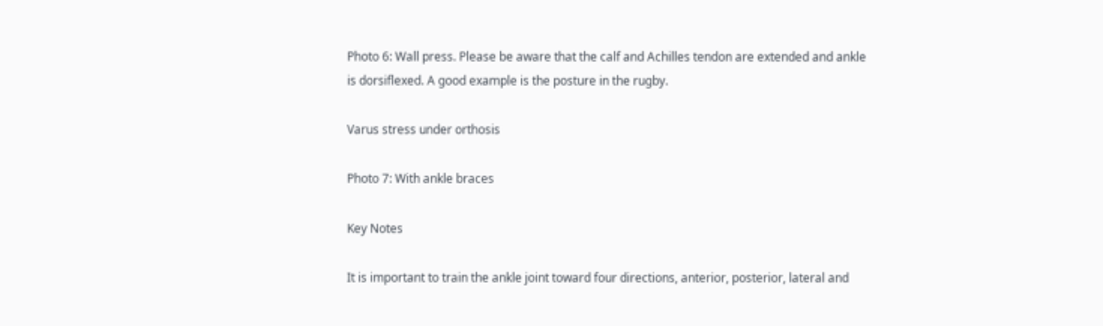Photo 6: Wall press. Please be aware that the calf and Achilles tendon are extended and ankle is dorsiflexed. A good example is the posture in the rugby.

Varus stress under orthosis

Photo 7: With ankle braces

Key Notes

It is important to train the ankle joint toward four directions, anterior, posterior, lateral and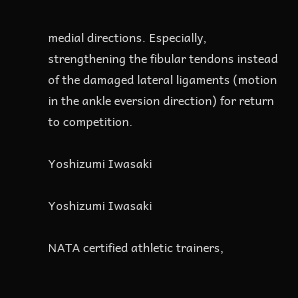medial directions. Especially, strengthening the fibular tendons instead of the damaged lateral ligaments (motion in the ankle eversion direction) for return to competition.

Yoshizumi Iwasaki

Yoshizumi Iwasaki

NATA certified athletic trainers,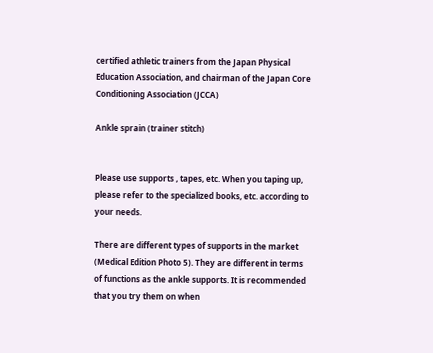certified athletic trainers from the Japan Physical Education Association, and chairman of the Japan Core Conditioning Association (JCCA)

Ankle sprain (trainer stitch)


Please use supports , tapes, etc. When you taping up, please refer to the specialized books, etc. according to your needs.

There are different types of supports in the market (Medical Edition Photo 5). They are different in terms of functions as the ankle supports. It is recommended that you try them on when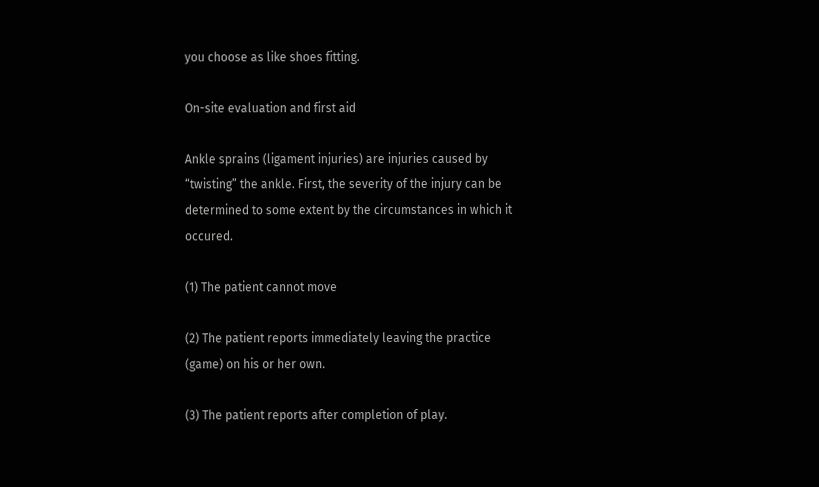you choose as like shoes fitting.

On-site evaluation and first aid

Ankle sprains (ligament injuries) are injuries caused by “twisting” the ankle. First, the severity of the injury can be determined to some extent by the circumstances in which it occured.

(1) The patient cannot move

(2) The patient reports immediately leaving the practice (game) on his or her own.

(3) The patient reports after completion of play.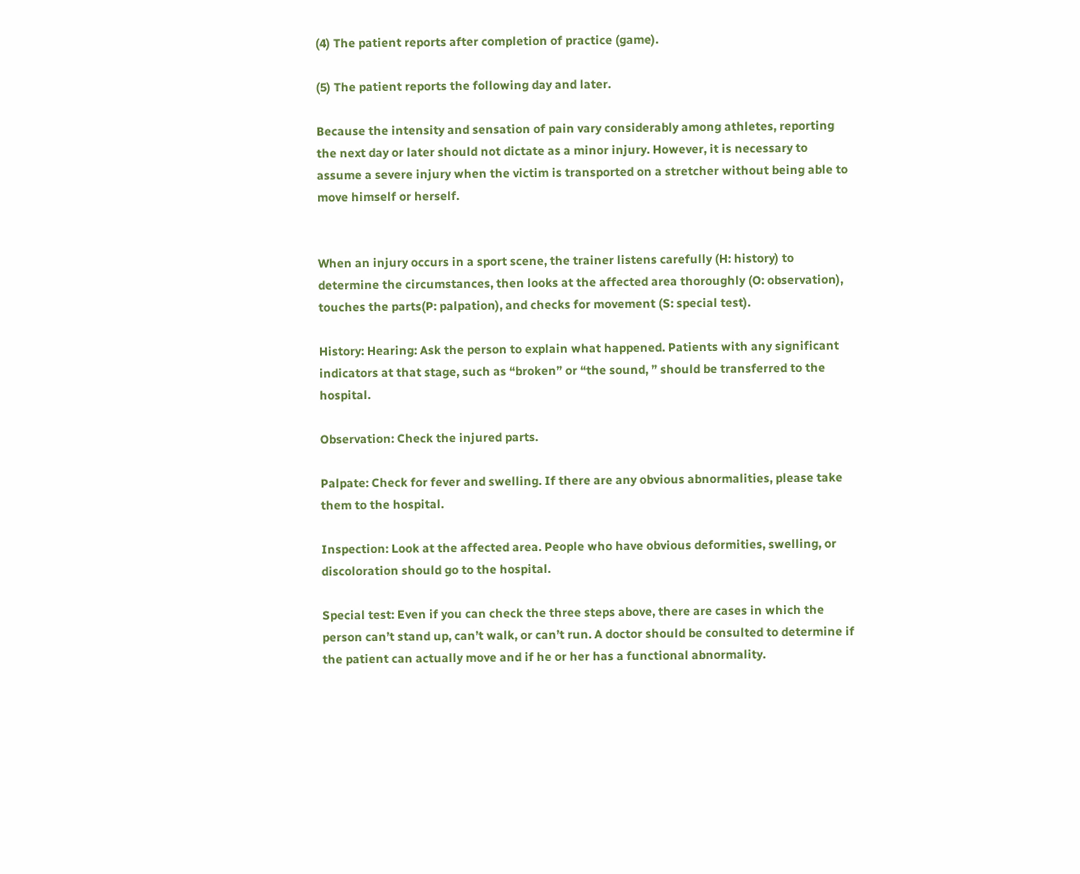(4) The patient reports after completion of practice (game).

(5) The patient reports the following day and later.

Because the intensity and sensation of pain vary considerably among athletes, reporting the next day or later should not dictate as a minor injury. However, it is necessary to assume a severe injury when the victim is transported on a stretcher without being able to move himself or herself.


When an injury occurs in a sport scene, the trainer listens carefully (H: history) to determine the circumstances, then looks at the affected area thoroughly (O: observation), touches the parts(P: palpation), and checks for movement (S: special test).

History: Hearing: Ask the person to explain what happened. Patients with any significant indicators at that stage, such as “broken” or “the sound, ” should be transferred to the hospital.

Observation: Check the injured parts.

Palpate: Check for fever and swelling. If there are any obvious abnormalities, please take them to the hospital.

Inspection: Look at the affected area. People who have obvious deformities, swelling, or discoloration should go to the hospital.

Special test: Even if you can check the three steps above, there are cases in which the person can’t stand up, can’t walk, or can’t run. A doctor should be consulted to determine if the patient can actually move and if he or her has a functional abnormality.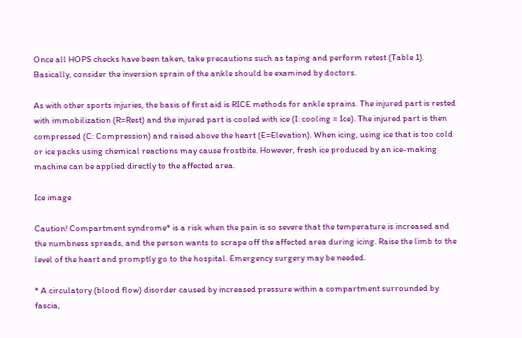Once all HOPS checks have been taken, take precautions such as taping and perform retest (Table 1). Basically, consider the inversion sprain of the ankle should be examined by doctors.

As with other sports injuries, the basis of first aid is RICE methods for ankle sprains. The injured part is rested with immobilization (R=Rest) and the injured part is cooled with ice (I: cooling = Ice). The injured part is then compressed (C: Compression) and raised above the heart (E=Elevation). When icing, using ice that is too cold or ice packs using chemical reactions may cause frostbite. However, fresh ice produced by an ice-making machine can be applied directly to the affected area.

Ice image

Caution! Compartment syndrome* is a risk when the pain is so severe that the temperature is increased and the numbness spreads, and the person wants to scrape off the affected area during icing. Raise the limb to the level of the heart and promptly go to the hospital. Emergency surgery may be needed.

* A circulatory (blood flow) disorder caused by increased pressure within a compartment surrounded by fascia,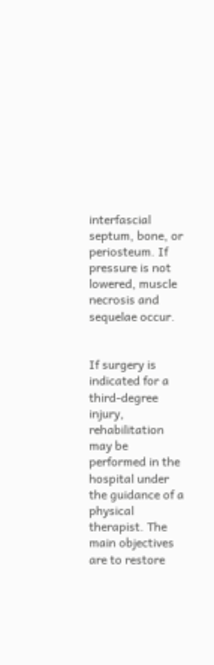interfascial septum, bone, or periosteum. If pressure is not lowered, muscle necrosis and sequelae occur.


If surgery is indicated for a third-degree injury, rehabilitation may be performed in the hospital under the guidance of a physical therapist. The main objectives are to restore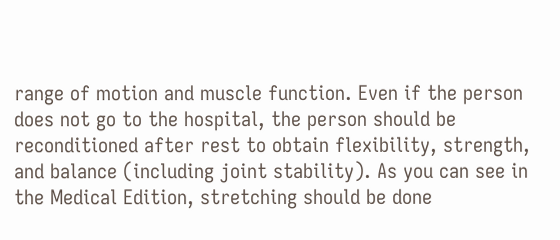range of motion and muscle function. Even if the person does not go to the hospital, the person should be reconditioned after rest to obtain flexibility, strength, and balance (including joint stability). As you can see in the Medical Edition, stretching should be done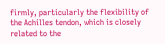firmly, particularly the flexibility of the Achilles tendon, which is closely related to the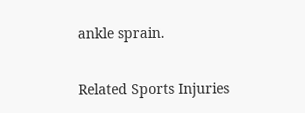ankle sprain.

Related Sports Injuries